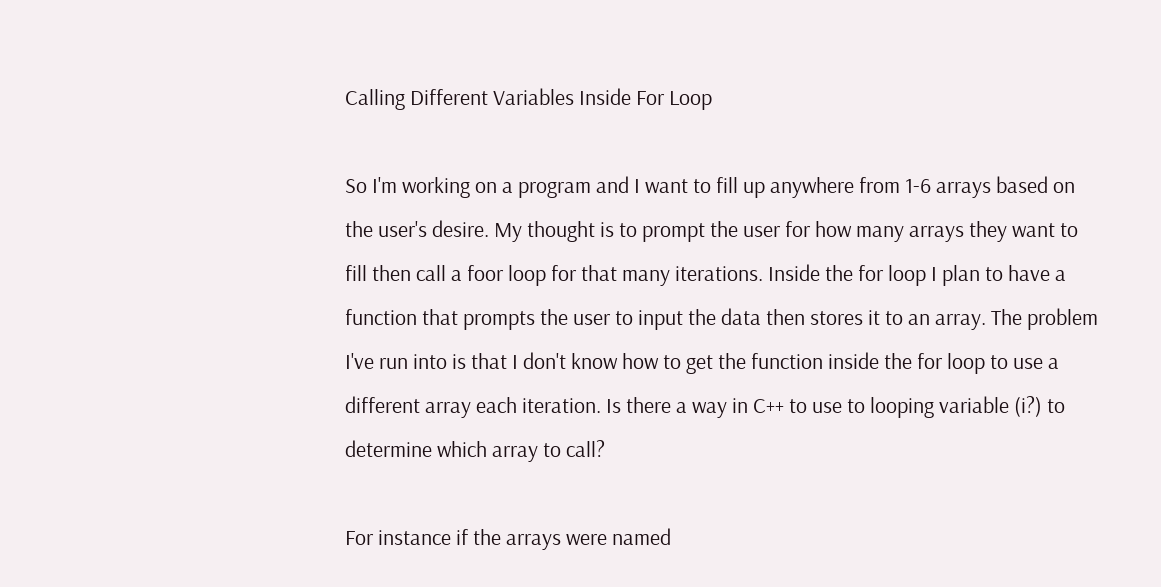Calling Different Variables Inside For Loop

So I'm working on a program and I want to fill up anywhere from 1-6 arrays based on the user's desire. My thought is to prompt the user for how many arrays they want to fill then call a foor loop for that many iterations. Inside the for loop I plan to have a function that prompts the user to input the data then stores it to an array. The problem I've run into is that I don't know how to get the function inside the for loop to use a different array each iteration. Is there a way in C++ to use to looping variable (i?) to determine which array to call?

For instance if the arrays were named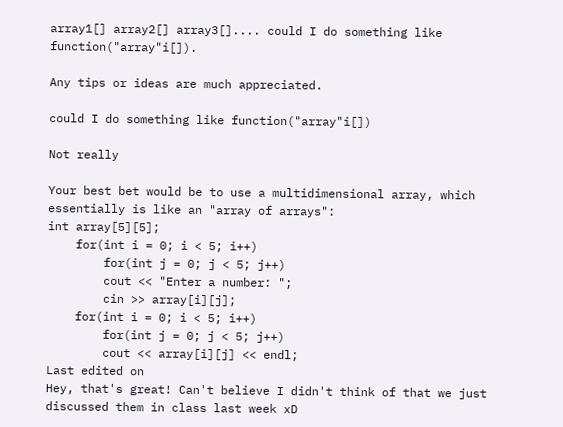array1[] array2[] array3[].... could I do something like function("array"i[]).

Any tips or ideas are much appreciated.

could I do something like function("array"i[])

Not really

Your best bet would be to use a multidimensional array, which essentially is like an "array of arrays":
int array[5][5];
    for(int i = 0; i < 5; i++)
        for(int j = 0; j < 5; j++)
        cout << "Enter a number: ";
        cin >> array[i][j];
    for(int i = 0; i < 5; i++)
        for(int j = 0; j < 5; j++)
        cout << array[i][j] << endl;
Last edited on
Hey, that's great! Can't believe I didn't think of that we just discussed them in class last week xD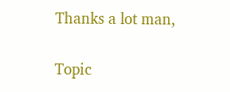Thanks a lot man,

Topic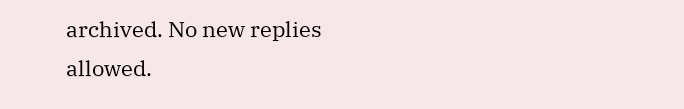archived. No new replies allowed.